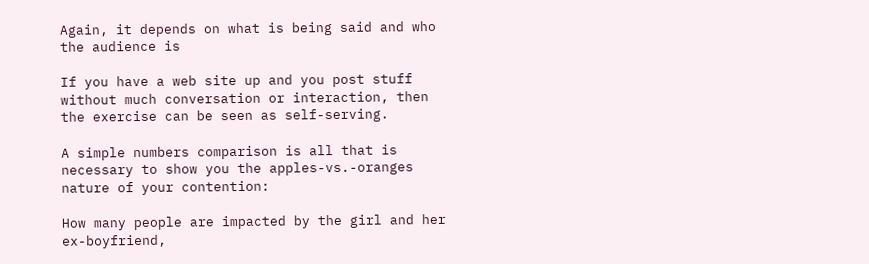Again, it depends on what is being said and who the audience is

If you have a web site up and you post stuff without much conversation or interaction, then the exercise can be seen as self-serving.

A simple numbers comparison is all that is necessary to show you the apples-vs.-oranges nature of your contention:

How many people are impacted by the girl and her ex-boyfriend,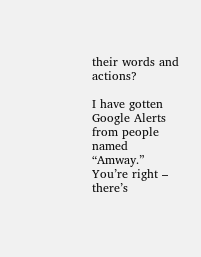their words and actions?

I have gotten Google Alerts from people named “Amway.” You’re right – there’s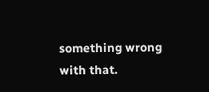something wrong with that.